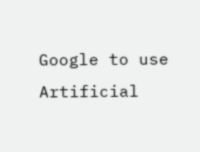Google to use Artificial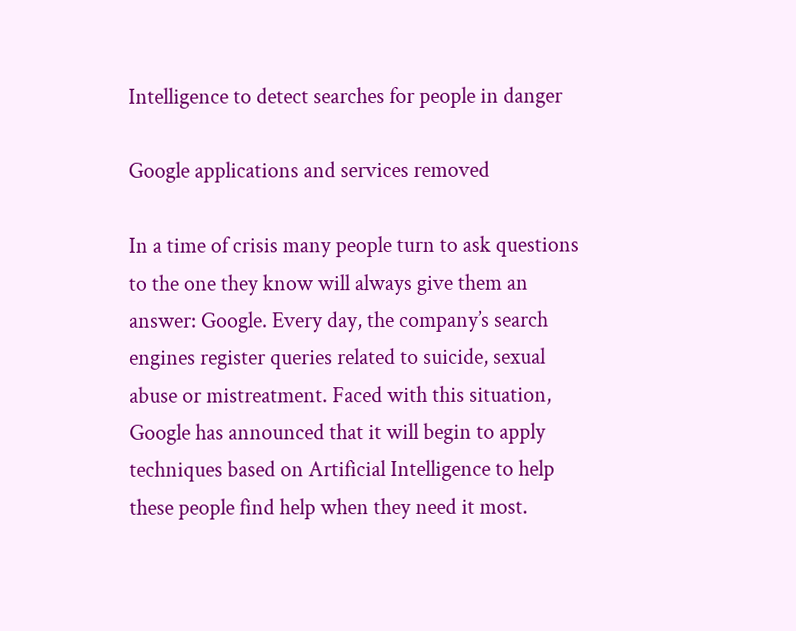Intelligence to detect searches for people in danger

Google applications and services removed

In a time of crisis many people turn to ask questions to the one they know will always give them an answer: Google. Every day, the company’s search engines register queries related to suicide, sexual abuse or mistreatment. Faced with this situation, Google has announced that it will begin to apply techniques based on Artificial Intelligence to help these people find help when they need it most.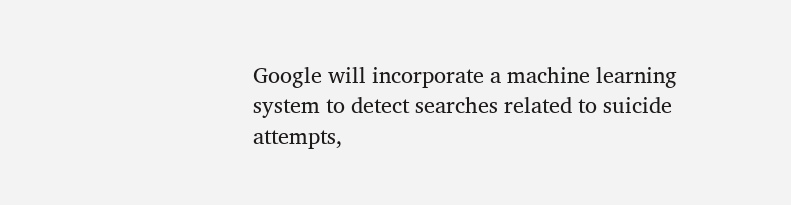Google will incorporate a machine learning system to detect searches related to suicide attempts,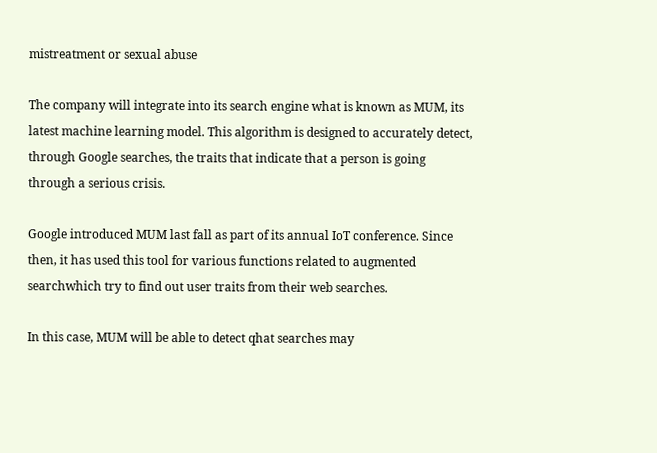mistreatment or sexual abuse

The company will integrate into its search engine what is known as MUM, its latest machine learning model. This algorithm is designed to accurately detect, through Google searches, the traits that indicate that a person is going through a serious crisis.

Google introduced MUM last fall as part of its annual IoT conference. Since then, it has used this tool for various functions related to augmented searchwhich try to find out user traits from their web searches.

In this case, MUM will be able to detect qhat searches may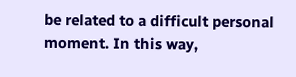be related to a difficult personal moment. In this way,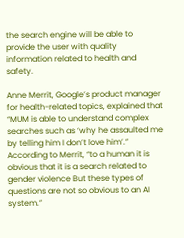the search engine will be able to provide the user with quality information related to health and safety.

Anne Merrit, Google’s product manager for health-related topics, explained that “MUM is able to understand complex searches such as ‘why he assaulted me by telling him I don’t love him’.” According to Merrit, “to a human it is obvious that it is a search related to gender violence But these types of questions are not so obvious to an AI system.”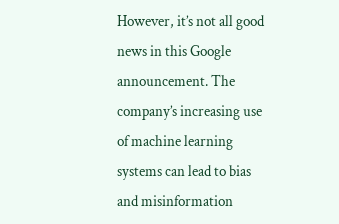However, it’s not all good news in this Google announcement. The company’s increasing use of machine learning systems can lead to bias and misinformation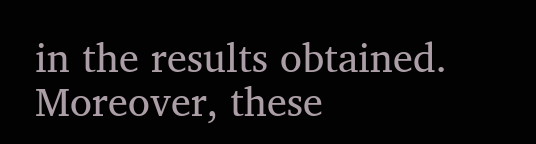in the results obtained. Moreover, these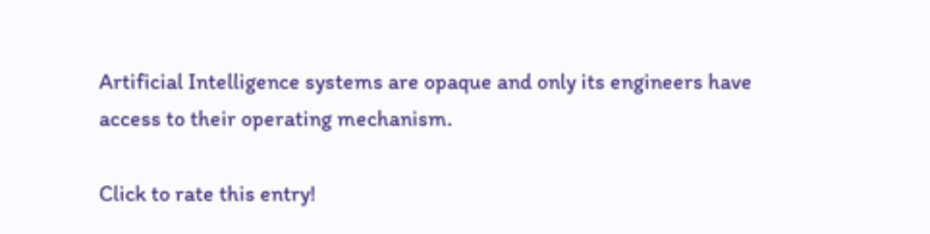Artificial Intelligence systems are opaque and only its engineers have access to their operating mechanism.

Click to rate this entry!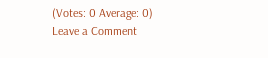(Votes: 0 Average: 0)
Leave a Comment